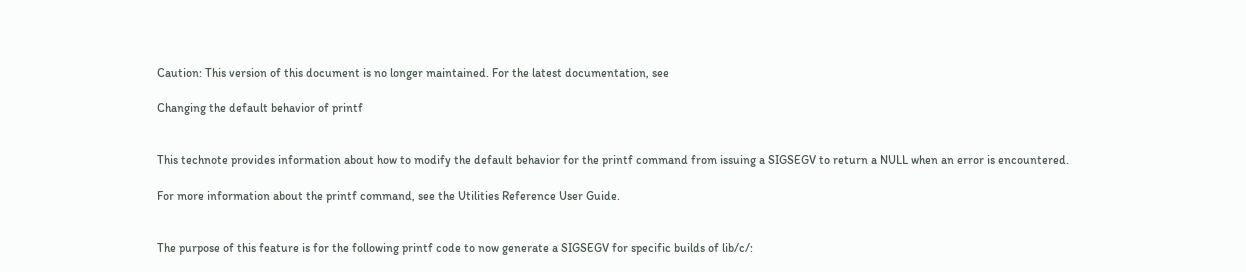Caution: This version of this document is no longer maintained. For the latest documentation, see

Changing the default behavior of printf


This technote provides information about how to modify the default behavior for the printf command from issuing a SIGSEGV to return a NULL when an error is encountered.

For more information about the printf command, see the Utilities Reference User Guide.


The purpose of this feature is for the following printf code to now generate a SIGSEGV for specific builds of lib/c/: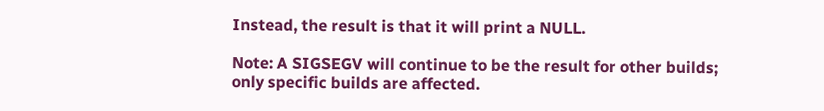Instead, the result is that it will print a NULL.

Note: A SIGSEGV will continue to be the result for other builds; only specific builds are affected.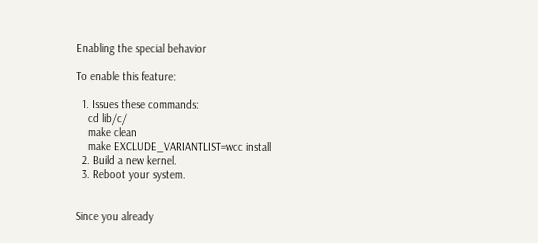Enabling the special behavior

To enable this feature:

  1. Issues these commands:
    cd lib/c/
    make clean
    make EXCLUDE_VARIANTLIST=wcc install
  2. Build a new kernel.
  3. Reboot your system.


Since you already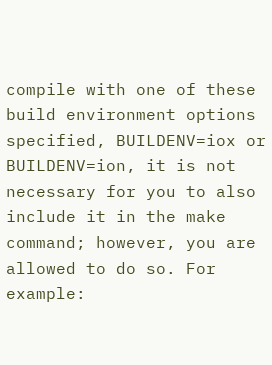compile with one of these build environment options specified, BUILDENV=iox or BUILDENV=ion, it is not necessary for you to also include it in the make command; however, you are allowed to do so. For example: